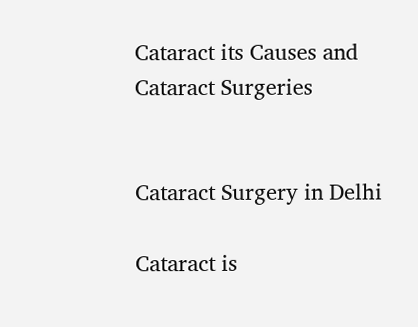Cataract its Causes and Cataract Surgeries


Cataract Surgery in Delhi

Cataract is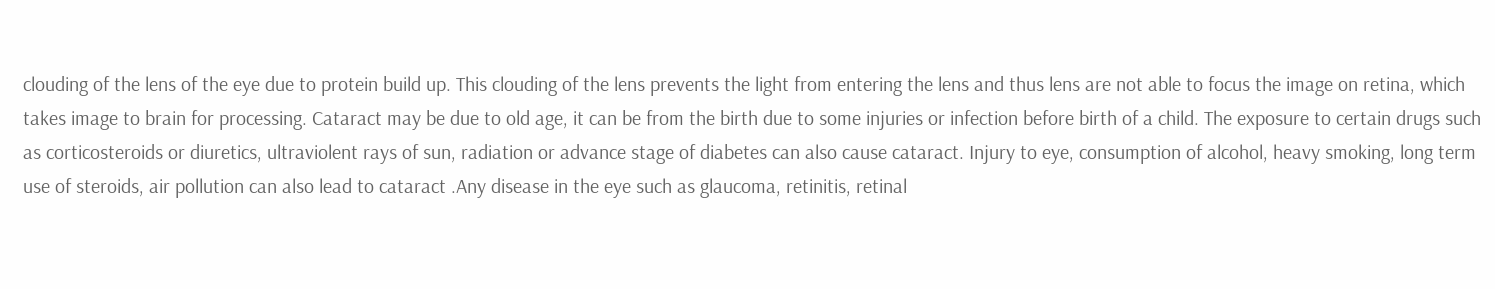clouding of the lens of the eye due to protein build up. This clouding of the lens prevents the light from entering the lens and thus lens are not able to focus the image on retina, which takes image to brain for processing. Cataract may be due to old age, it can be from the birth due to some injuries or infection before birth of a child. The exposure to certain drugs such as corticosteroids or diuretics, ultraviolent rays of sun, radiation or advance stage of diabetes can also cause cataract. Injury to eye, consumption of alcohol, heavy smoking, long term use of steroids, air pollution can also lead to cataract .Any disease in the eye such as glaucoma, retinitis, retinal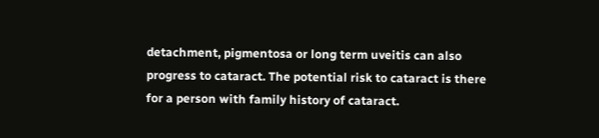detachment, pigmentosa or long term uveitis can also progress to cataract. The potential risk to cataract is there for a person with family history of cataract.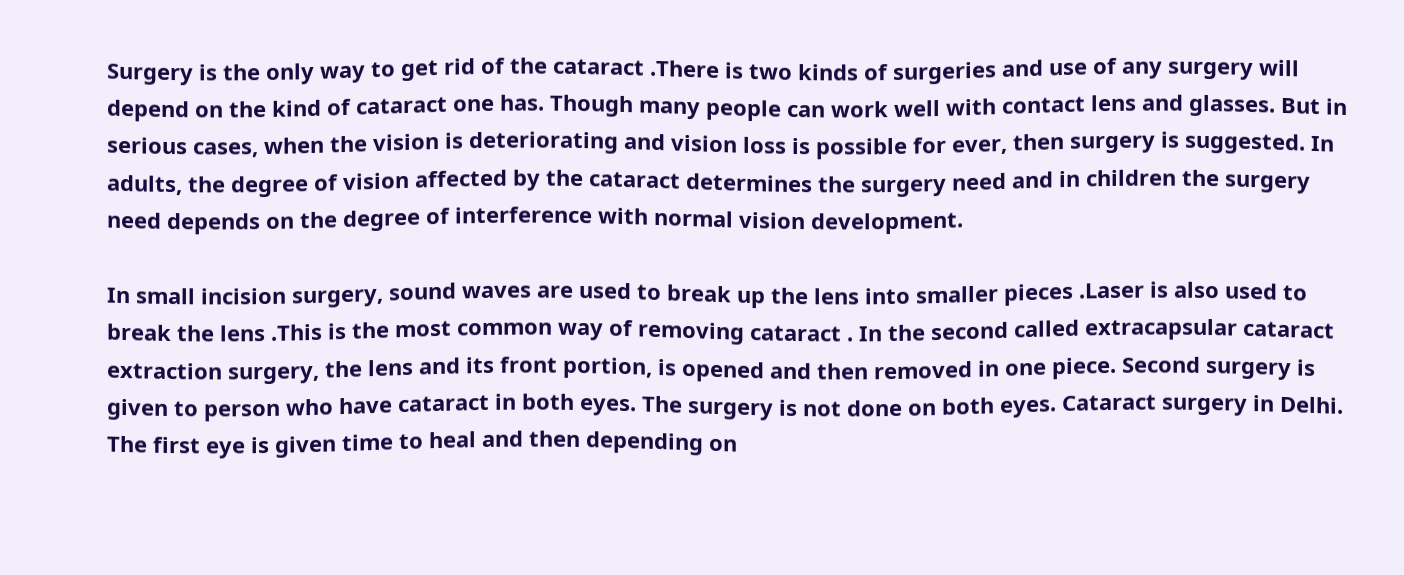Surgery is the only way to get rid of the cataract .There is two kinds of surgeries and use of any surgery will depend on the kind of cataract one has. Though many people can work well with contact lens and glasses. But in serious cases, when the vision is deteriorating and vision loss is possible for ever, then surgery is suggested. In adults, the degree of vision affected by the cataract determines the surgery need and in children the surgery need depends on the degree of interference with normal vision development.

In small incision surgery, sound waves are used to break up the lens into smaller pieces .Laser is also used to break the lens .This is the most common way of removing cataract . In the second called extracapsular cataract extraction surgery, the lens and its front portion, is opened and then removed in one piece. Second surgery is given to person who have cataract in both eyes. The surgery is not done on both eyes. Cataract surgery in Delhi. The first eye is given time to heal and then depending on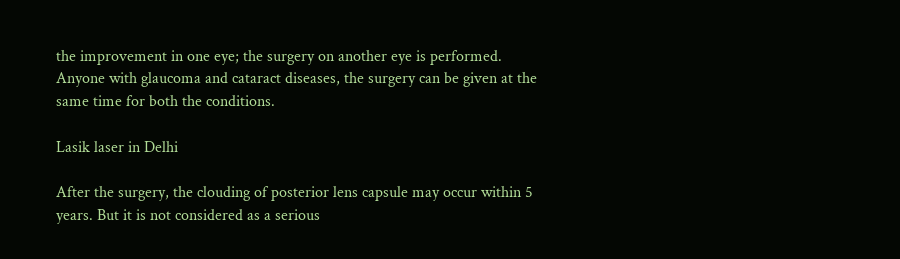the improvement in one eye; the surgery on another eye is performed. Anyone with glaucoma and cataract diseases, the surgery can be given at the same time for both the conditions.

Lasik laser in Delhi

After the surgery, the clouding of posterior lens capsule may occur within 5 years. But it is not considered as a serious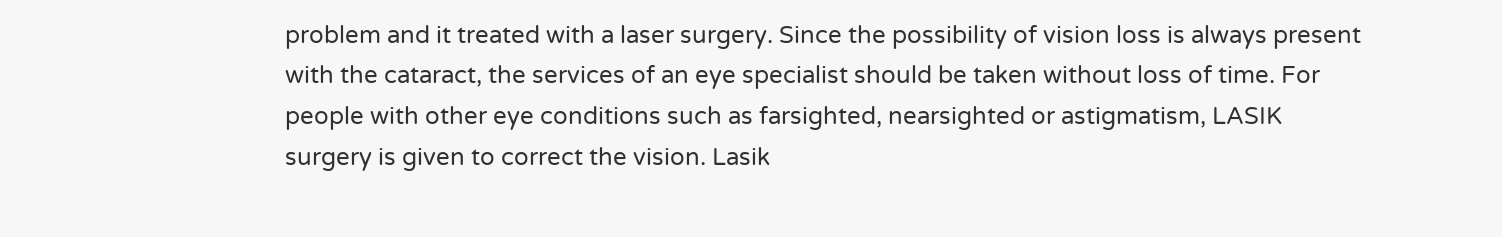problem and it treated with a laser surgery. Since the possibility of vision loss is always present with the cataract, the services of an eye specialist should be taken without loss of time. For people with other eye conditions such as farsighted, nearsighted or astigmatism, LASIK surgery is given to correct the vision. Lasik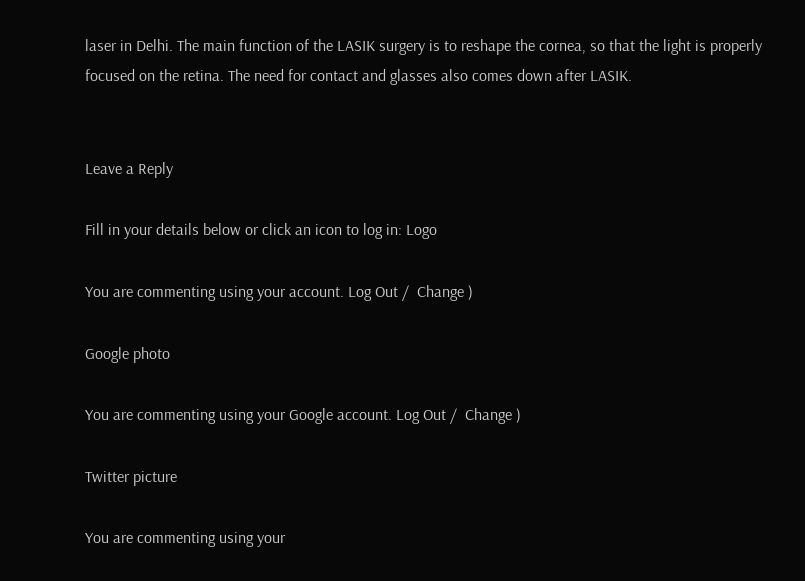laser in Delhi. The main function of the LASIK surgery is to reshape the cornea, so that the light is properly focused on the retina. The need for contact and glasses also comes down after LASIK.


Leave a Reply

Fill in your details below or click an icon to log in: Logo

You are commenting using your account. Log Out /  Change )

Google photo

You are commenting using your Google account. Log Out /  Change )

Twitter picture

You are commenting using your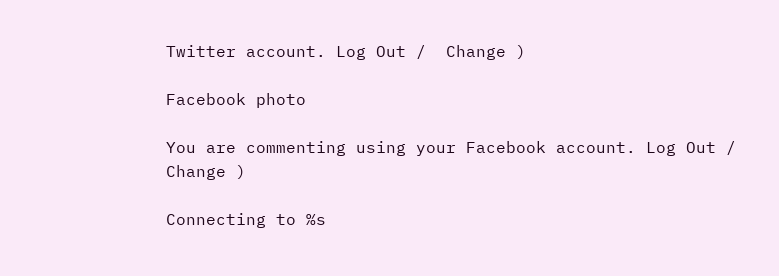Twitter account. Log Out /  Change )

Facebook photo

You are commenting using your Facebook account. Log Out /  Change )

Connecting to %s